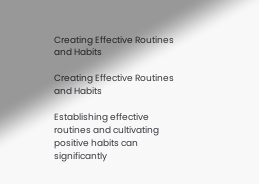Creating Effective Routines and Habits

Creating Effective Routines and Habits

Establishing effective routines and cultivating positive habits can significantly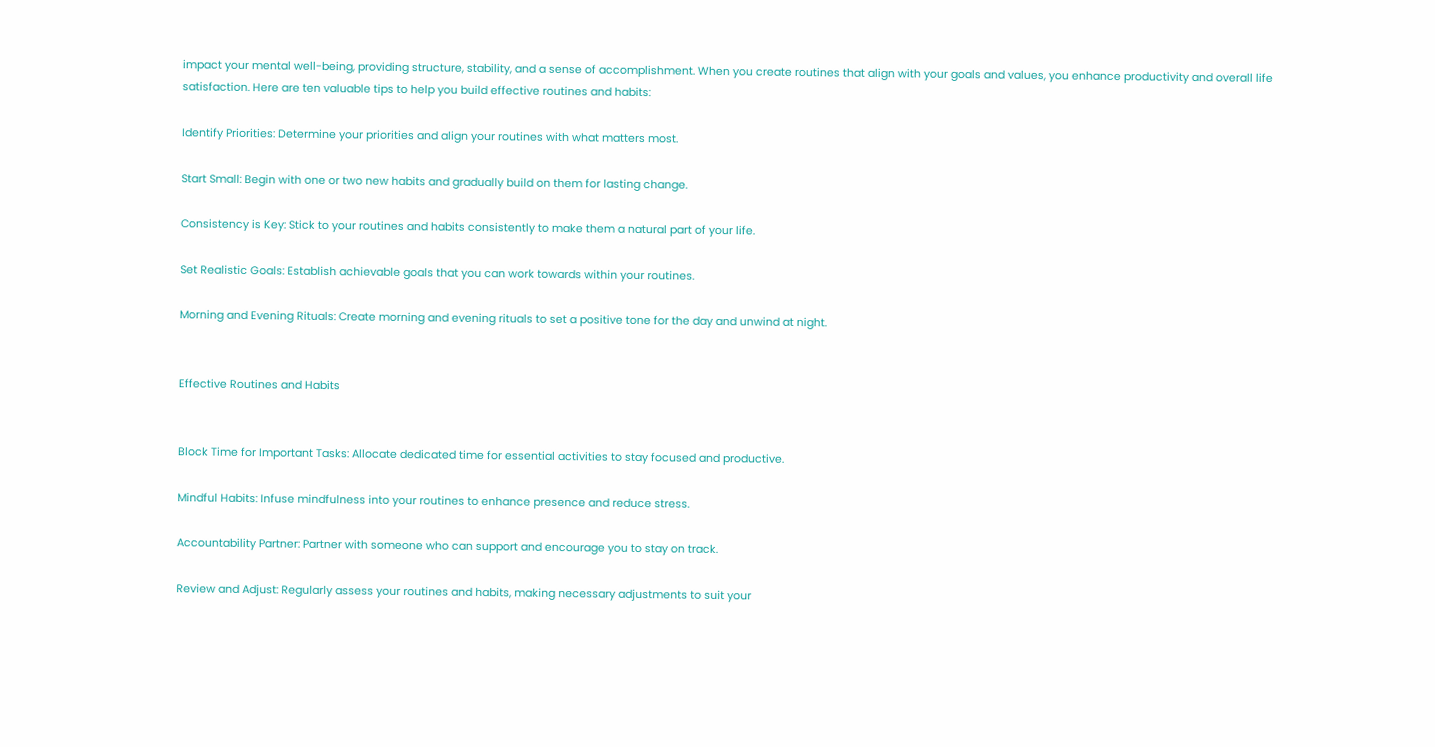impact your mental well-being, providing structure, stability, and a sense of accomplishment. When you create routines that align with your goals and values, you enhance productivity and overall life satisfaction. Here are ten valuable tips to help you build effective routines and habits:

Identify Priorities: Determine your priorities and align your routines with what matters most.

Start Small: Begin with one or two new habits and gradually build on them for lasting change.

Consistency is Key: Stick to your routines and habits consistently to make them a natural part of your life.

Set Realistic Goals: Establish achievable goals that you can work towards within your routines.

Morning and Evening Rituals: Create morning and evening rituals to set a positive tone for the day and unwind at night.


Effective Routines and Habits


Block Time for Important Tasks: Allocate dedicated time for essential activities to stay focused and productive.

Mindful Habits: Infuse mindfulness into your routines to enhance presence and reduce stress.

Accountability Partner: Partner with someone who can support and encourage you to stay on track.

Review and Adjust: Regularly assess your routines and habits, making necessary adjustments to suit your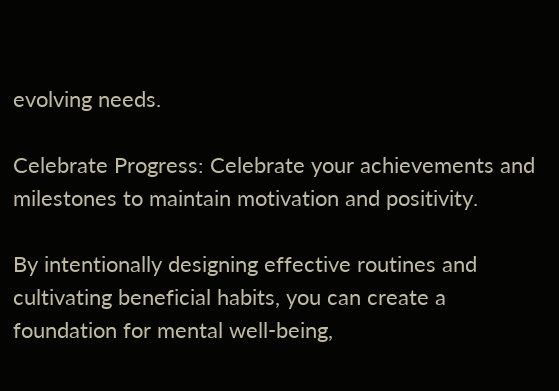evolving needs.

Celebrate Progress: Celebrate your achievements and milestones to maintain motivation and positivity.

By intentionally designing effective routines and cultivating beneficial habits, you can create a foundation for mental well-being,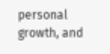personal growth, and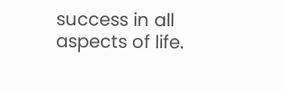success in all aspects of life.